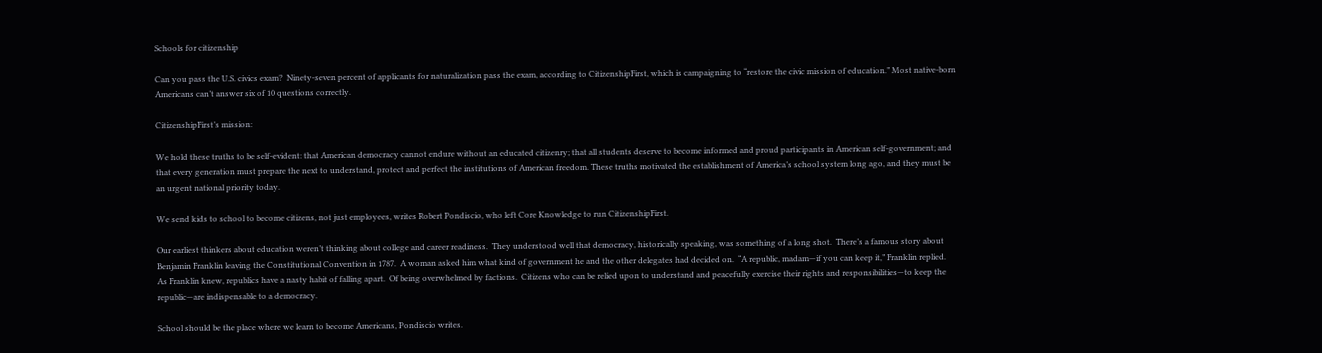Schools for citizenship

Can you pass the U.S. civics exam?  Ninety-seven percent of applicants for naturalization pass the exam, according to CitizenshipFirst, which is campaigning to “restore the civic mission of education.” Most native-born Americans can’t answer six of 10 questions correctly.

CitizenshipFirst’s mission:

We hold these truths to be self-evident: that American democracy cannot endure without an educated citizenry; that all students deserve to become informed and proud participants in American self-government; and that every generation must prepare the next to understand, protect and perfect the institutions of American freedom. These truths motivated the establishment of America’s school system long ago, and they must be an urgent national priority today.

We send kids to school to become citizens, not just employees, writes Robert Pondiscio, who left Core Knowledge to run CitizenshipFirst.

Our earliest thinkers about education weren’t thinking about college and career readiness.  They understood well that democracy, historically speaking, was something of a long shot.  There’s a famous story about Benjamin Franklin leaving the Constitutional Convention in 1787.  A woman asked him what kind of government he and the other delegates had decided on.  “A republic, madam—if you can keep it,” Franklin replied.  As Franklin knew, republics have a nasty habit of falling apart.  Of being overwhelmed by factions.  Citizens who can be relied upon to understand and peacefully exercise their rights and responsibilities—to keep the republic—are indispensable to a democracy.

School should be the place where we learn to become Americans, Pondiscio writes.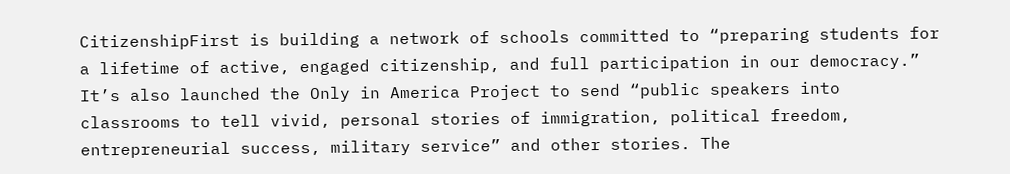CitizenshipFirst is building a network of schools committed to “preparing students for a lifetime of active, engaged citizenship, and full participation in our democracy.”  It’s also launched the Only in America Project to send “public speakers into classrooms to tell vivid, personal stories of immigration, political freedom, entrepreneurial success, military service” and other stories. The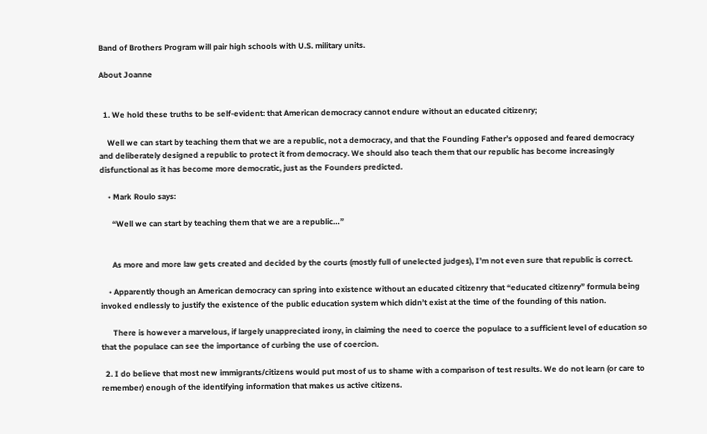Band of Brothers Program will pair high schools with U.S. military units.

About Joanne


  1. We hold these truths to be self-evident: that American democracy cannot endure without an educated citizenry;

    Well we can start by teaching them that we are a republic, not a democracy, and that the Founding Father’s opposed and feared democracy and deliberately designed a republic to protect it from democracy. We should also teach them that our republic has become increasingly disfunctional as it has become more democratic, just as the Founders predicted.

    • Mark Roulo says:

      “Well we can start by teaching them that we are a republic…”


      As more and more law gets created and decided by the courts (mostly full of unelected judges), I’m not even sure that republic is correct.

    • Apparently though an American democracy can spring into existence without an educated citizenry that “educated citizenry” formula being invoked endlessly to justify the existence of the public education system which didn’t exist at the time of the founding of this nation.

      There is however a marvelous, if largely unappreciated irony, in claiming the need to coerce the populace to a sufficient level of education so that the populace can see the importance of curbing the use of coercion.

  2. I do believe that most new immigrants/citizens would put most of us to shame with a comparison of test results. We do not learn (or care to remember) enough of the identifying information that makes us active citizens.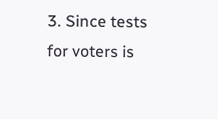3. Since tests for voters is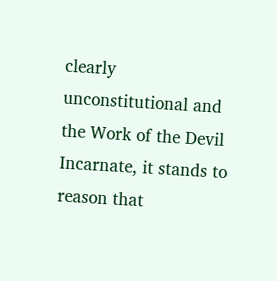clearly unconstitutional and the Work of the Devil Incarnate, it stands to reason that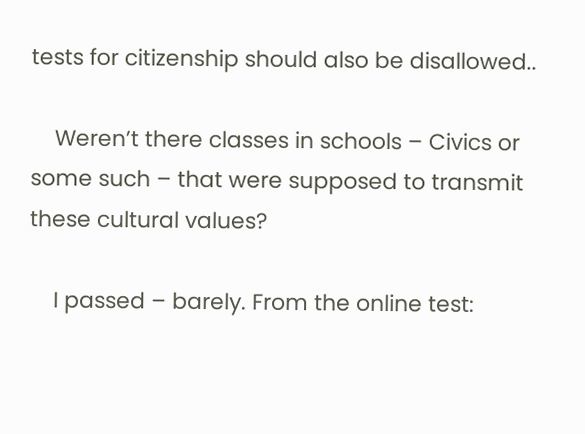tests for citizenship should also be disallowed..

    Weren’t there classes in schools – Civics or some such – that were supposed to transmit these cultural values?

    I passed – barely. From the online test: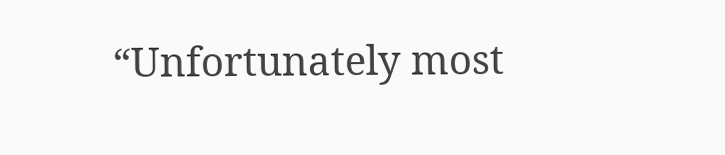“Unfortunately most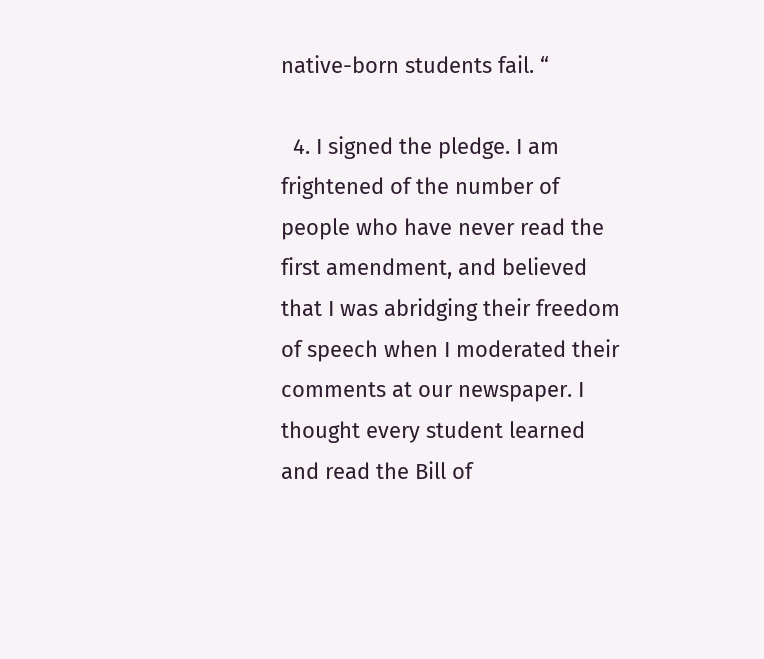native-born students fail. “

  4. I signed the pledge. I am frightened of the number of people who have never read the first amendment, and believed that I was abridging their freedom of speech when I moderated their comments at our newspaper. I thought every student learned and read the Bill of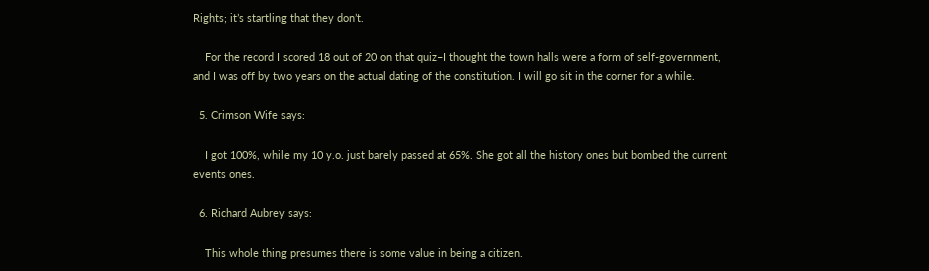Rights; it’s startling that they don’t.

    For the record I scored 18 out of 20 on that quiz–I thought the town halls were a form of self-government, and I was off by two years on the actual dating of the constitution. I will go sit in the corner for a while.

  5. Crimson Wife says:

    I got 100%, while my 10 y.o. just barely passed at 65%. She got all the history ones but bombed the current events ones.

  6. Richard Aubrey says:

    This whole thing presumes there is some value in being a citizen.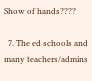Show of hands????

  7. The ed schools and many teachers/admins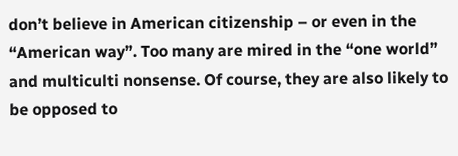don’t believe in American citizenship – or even in the “American way”. Too many are mired in the “one world” and multiculti nonsense. Of course, they are also likely to be opposed to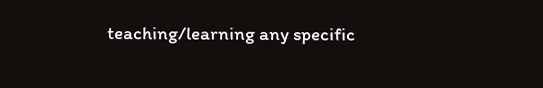teaching/learning any specific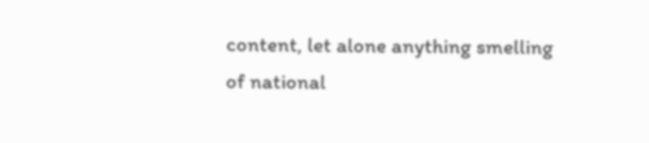content, let alone anything smelling of national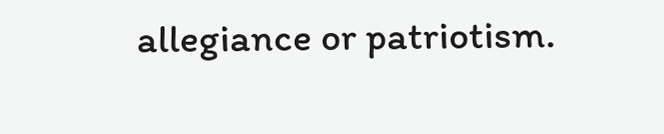allegiance or patriotism.